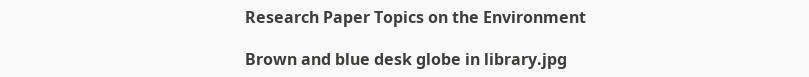Research Paper Topics on the Environment

Brown and blue desk globe in library.jpg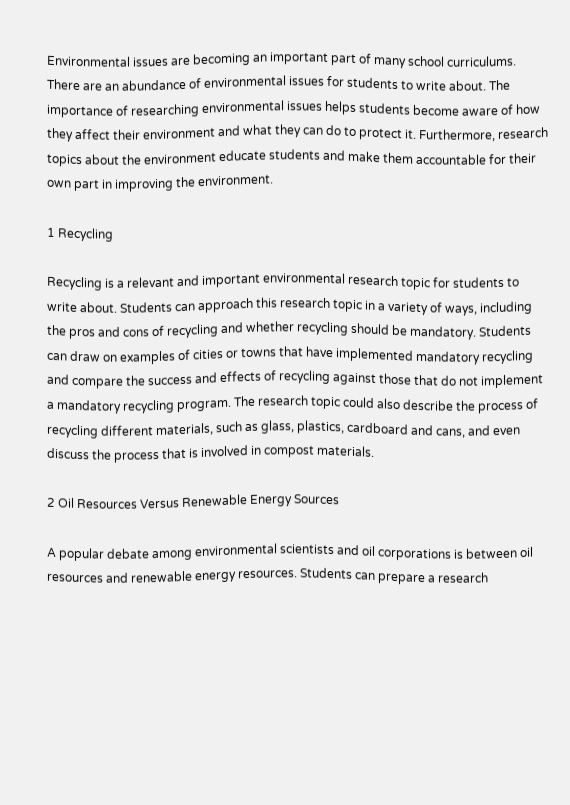Environmental issues are becoming an important part of many school curriculums. There are an abundance of environmental issues for students to write about. The importance of researching environmental issues helps students become aware of how they affect their environment and what they can do to protect it. Furthermore, research topics about the environment educate students and make them accountable for their own part in improving the environment.

1 Recycling

Recycling is a relevant and important environmental research topic for students to write about. Students can approach this research topic in a variety of ways, including the pros and cons of recycling and whether recycling should be mandatory. Students can draw on examples of cities or towns that have implemented mandatory recycling and compare the success and effects of recycling against those that do not implement a mandatory recycling program. The research topic could also describe the process of recycling different materials, such as glass, plastics, cardboard and cans, and even discuss the process that is involved in compost materials.

2 Oil Resources Versus Renewable Energy Sources

A popular debate among environmental scientists and oil corporations is between oil resources and renewable energy resources. Students can prepare a research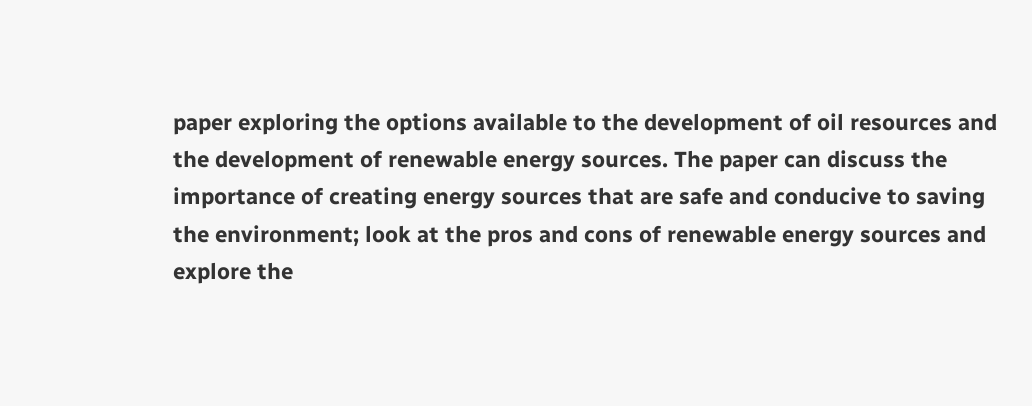paper exploring the options available to the development of oil resources and the development of renewable energy sources. The paper can discuss the importance of creating energy sources that are safe and conducive to saving the environment; look at the pros and cons of renewable energy sources and explore the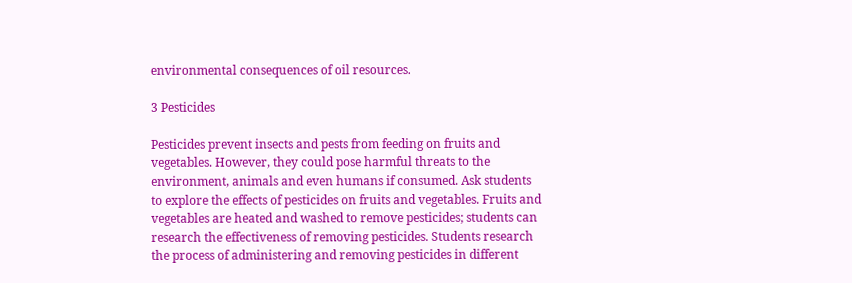environmental consequences of oil resources.

3 Pesticides

Pesticides prevent insects and pests from feeding on fruits and vegetables. However, they could pose harmful threats to the environment, animals and even humans if consumed. Ask students to explore the effects of pesticides on fruits and vegetables. Fruits and vegetables are heated and washed to remove pesticides; students can research the effectiveness of removing pesticides. Students research the process of administering and removing pesticides in different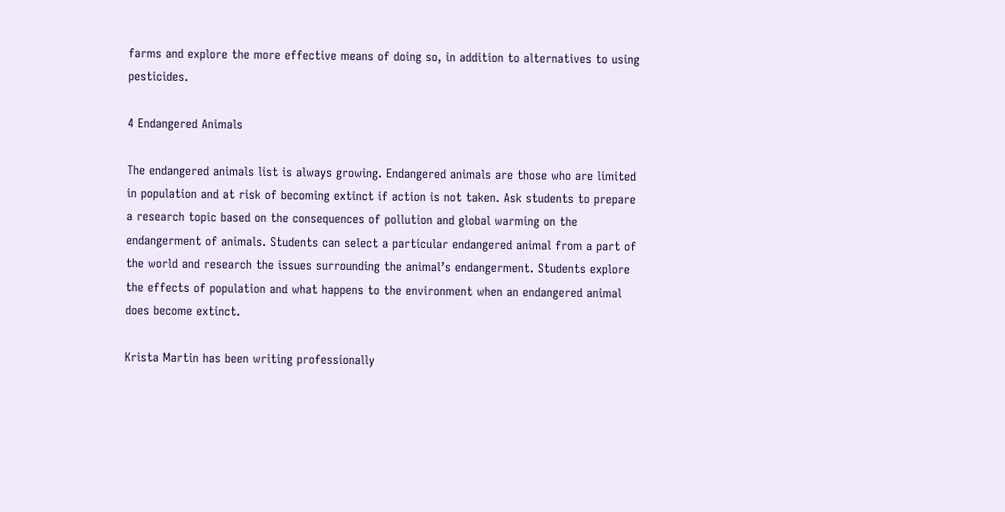farms and explore the more effective means of doing so, in addition to alternatives to using pesticides.

4 Endangered Animals

The endangered animals list is always growing. Endangered animals are those who are limited in population and at risk of becoming extinct if action is not taken. Ask students to prepare a research topic based on the consequences of pollution and global warming on the endangerment of animals. Students can select a particular endangered animal from a part of the world and research the issues surrounding the animal’s endangerment. Students explore the effects of population and what happens to the environment when an endangered animal does become extinct.

Krista Martin has been writing professionally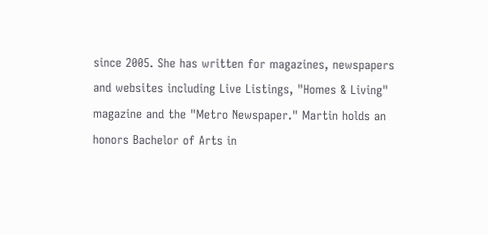since 2005. She has written for magazines, newspapers and websites including Live Listings, "Homes & Living" magazine and the "Metro Newspaper." Martin holds an honors Bachelor of Arts in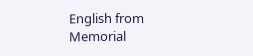English from Memorial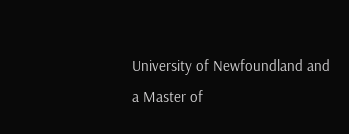University of Newfoundland and a Master of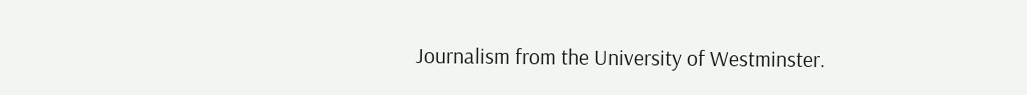Journalism from the University of Westminster.